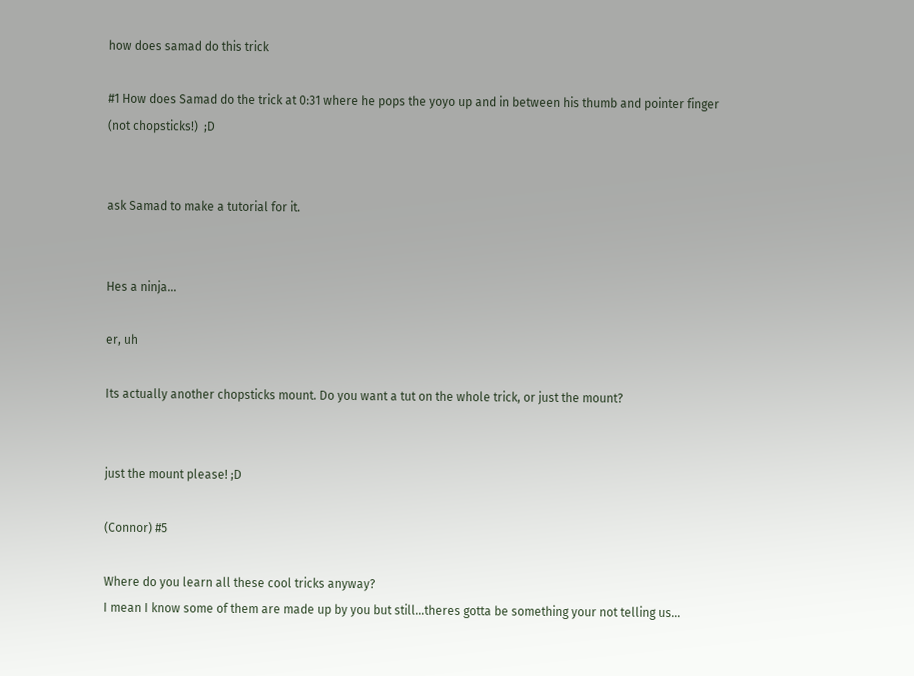how does samad do this trick

#1 How does Samad do the trick at 0:31 where he pops the yoyo up and in between his thumb and pointer finger (not chopsticks!)  ;D


ask Samad to make a tutorial for it.


Hes a ninja…

er, uh

Its actually another chopsticks mount. Do you want a tut on the whole trick, or just the mount?


just the mount please! ;D

(Connor) #5

Where do you learn all these cool tricks anyway?
I mean I know some of them are made up by you but still…theres gotta be something your not telling us…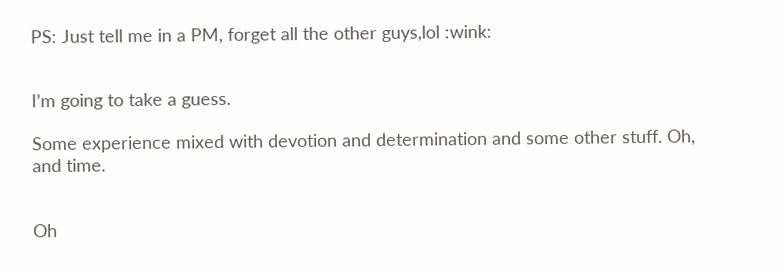PS: Just tell me in a PM, forget all the other guys,lol :wink:


I’m going to take a guess.

Some experience mixed with devotion and determination and some other stuff. Oh, and time.


Oh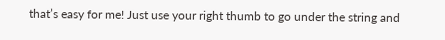that’s easy for me! Just use your right thumb to go under the string and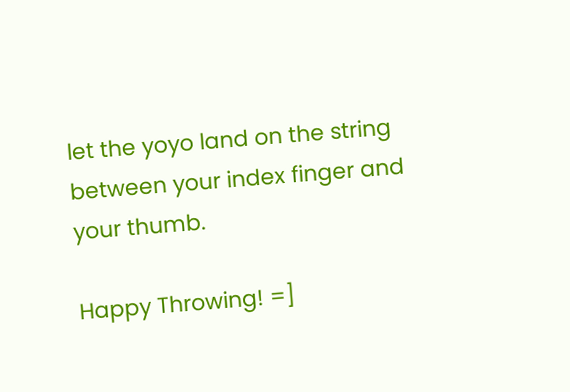let the yoyo land on the string between your index finger and your thumb.

Happy Throwing! =]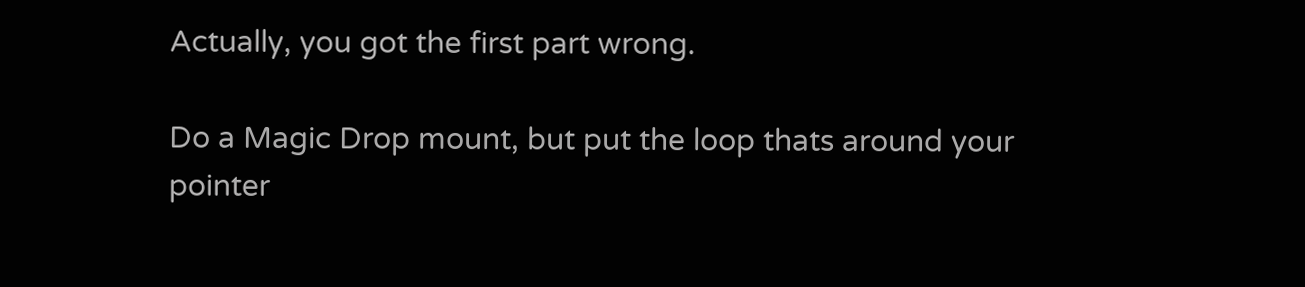Actually, you got the first part wrong.

Do a Magic Drop mount, but put the loop thats around your pointer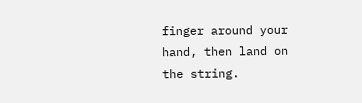finger around your hand, then land on the string.